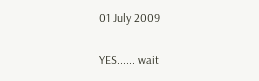01 July 2009

YES...... wait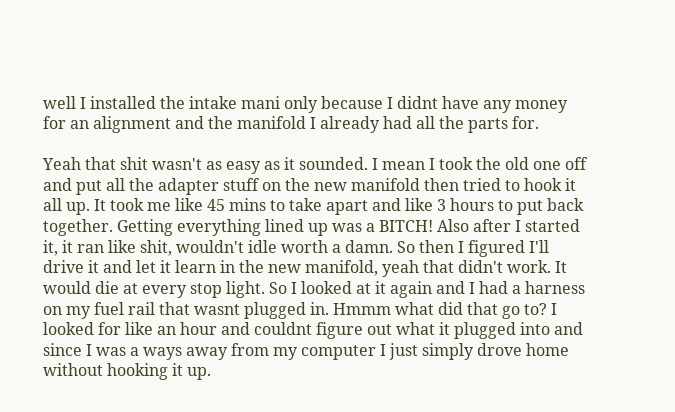well I installed the intake mani only because I didnt have any money for an alignment and the manifold I already had all the parts for.

Yeah that shit wasn't as easy as it sounded. I mean I took the old one off and put all the adapter stuff on the new manifold then tried to hook it all up. It took me like 45 mins to take apart and like 3 hours to put back together. Getting everything lined up was a BITCH! Also after I started it, it ran like shit, wouldn't idle worth a damn. So then I figured I'll drive it and let it learn in the new manifold, yeah that didn't work. It would die at every stop light. So I looked at it again and I had a harness on my fuel rail that wasnt plugged in. Hmmm what did that go to? I looked for like an hour and couldnt figure out what it plugged into and since I was a ways away from my computer I just simply drove home without hooking it up.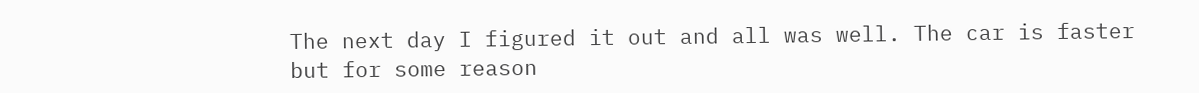The next day I figured it out and all was well. The car is faster but for some reason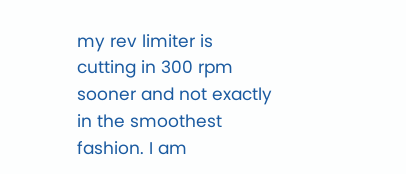my rev limiter is cutting in 300 rpm sooner and not exactly in the smoothest fashion. I am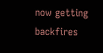now getting backfires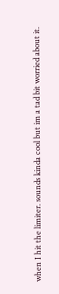when I hit the limiter. sounds kinda cool but im a tad bit worried about it.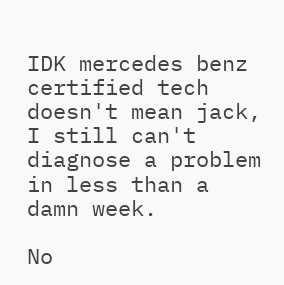IDK mercedes benz certified tech doesn't mean jack, I still can't diagnose a problem in less than a damn week.

No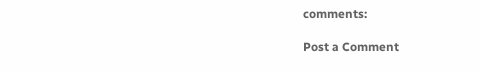comments:

Post a Comment